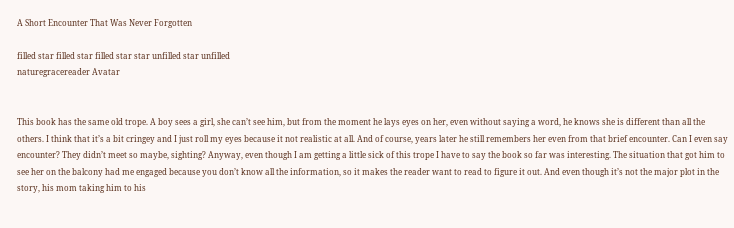A Short Encounter That Was Never Forgotten

filled star filled star filled star star unfilled star unfilled
naturegracereader Avatar


This book has the same old trope. A boy sees a girl, she can’t see him, but from the moment he lays eyes on her, even without saying a word, he knows she is different than all the others. I think that it’s a bit cringey and I just roll my eyes because it not realistic at all. And of course, years later he still remembers her even from that brief encounter. Can I even say encounter? They didn’t meet so maybe, sighting? Anyway, even though I am getting a little sick of this trope I have to say the book so far was interesting. The situation that got him to see her on the balcony had me engaged because you don’t know all the information, so it makes the reader want to read to figure it out. And even though it’s not the major plot in the story, his mom taking him to his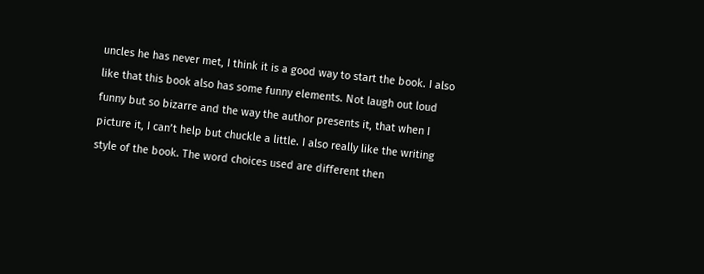uncles he has never met, I think it is a good way to start the book. I also like that this book also has some funny elements. Not laugh out loud funny but so bizarre and the way the author presents it, that when I picture it, I can’t help but chuckle a little. I also really like the writing style of the book. The word choices used are different then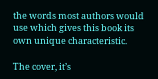the words most authors would use which gives this book its own unique characteristic.

The cover, it’s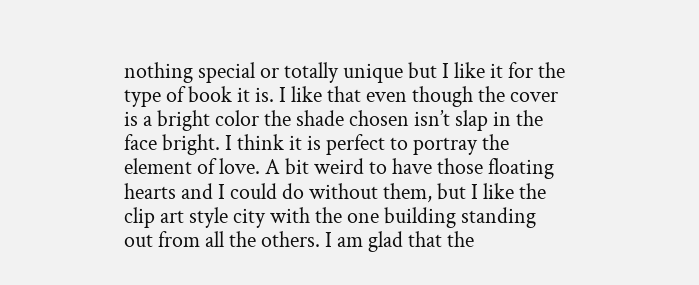nothing special or totally unique but I like it for the type of book it is. I like that even though the cover is a bright color the shade chosen isn’t slap in the face bright. I think it is perfect to portray the element of love. A bit weird to have those floating hearts and I could do without them, but I like the clip art style city with the one building standing out from all the others. I am glad that the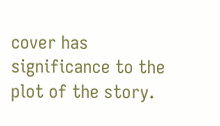cover has significance to the plot of the story.